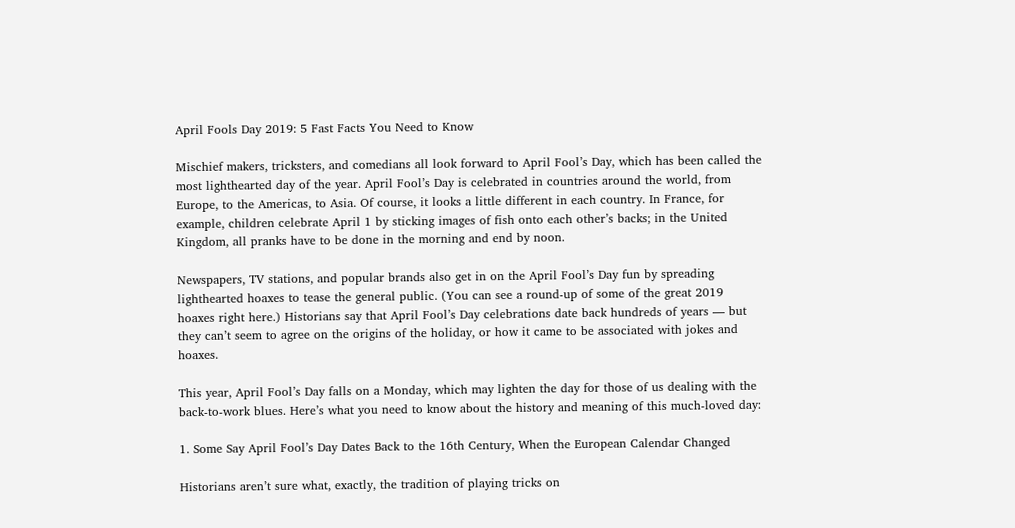April Fools Day 2019: 5 Fast Facts You Need to Know

Mischief makers, tricksters, and comedians all look forward to April Fool’s Day, which has been called the most lighthearted day of the year. April Fool’s Day is celebrated in countries around the world, from Europe, to the Americas, to Asia. Of course, it looks a little different in each country. In France, for example, children celebrate April 1 by sticking images of fish onto each other’s backs; in the United Kingdom, all pranks have to be done in the morning and end by noon.

Newspapers, TV stations, and popular brands also get in on the April Fool’s Day fun by spreading lighthearted hoaxes to tease the general public. (You can see a round-up of some of the great 2019 hoaxes right here.) Historians say that April Fool’s Day celebrations date back hundreds of years — but they can’t seem to agree on the origins of the holiday, or how it came to be associated with jokes and hoaxes.

This year, April Fool’s Day falls on a Monday, which may lighten the day for those of us dealing with the back-to-work blues. Here’s what you need to know about the history and meaning of this much-loved day:

1. Some Say April Fool’s Day Dates Back to the 16th Century, When the European Calendar Changed

Historians aren’t sure what, exactly, the tradition of playing tricks on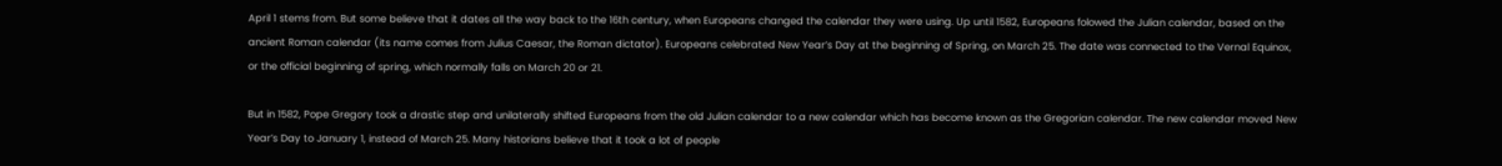April 1 stems from. But some believe that it dates all the way back to the 16th century, when Europeans changed the calendar they were using. Up until 1582, Europeans folowed the Julian calendar, based on the ancient Roman calendar (its name comes from Julius Caesar, the Roman dictator). Europeans celebrated New Year’s Day at the beginning of Spring, on March 25. The date was connected to the Vernal Equinox, or the official beginning of spring, which normally falls on March 20 or 21.

But in 1582, Pope Gregory took a drastic step and unilaterally shifted Europeans from the old Julian calendar to a new calendar which has become known as the Gregorian calendar. The new calendar moved New Year’s Day to January 1, instead of March 25. Many historians believe that it took a lot of people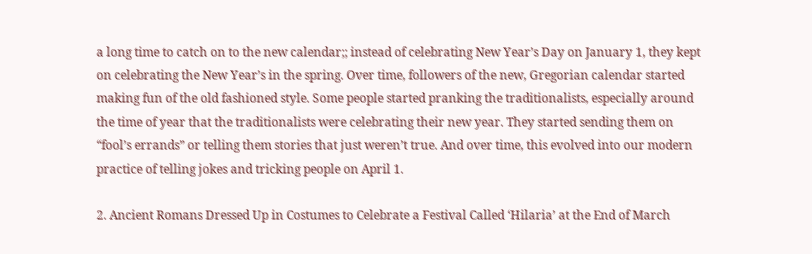a long time to catch on to the new calendar;; instead of celebrating New Year’s Day on January 1, they kept on celebrating the New Year’s in the spring. Over time, followers of the new, Gregorian calendar started making fun of the old fashioned style. Some people started pranking the traditionalists, especially around the time of year that the traditionalists were celebrating their new year. They started sending them on “fool’s errands” or telling them stories that just weren’t true. And over time, this evolved into our modern practice of telling jokes and tricking people on April 1.

2. Ancient Romans Dressed Up in Costumes to Celebrate a Festival Called ‘Hilaria’ at the End of March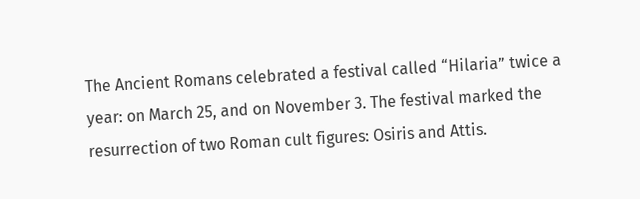The Ancient Romans celebrated a festival called “Hilaria” twice a year: on March 25, and on November 3. The festival marked the resurrection of two Roman cult figures: Osiris and Attis.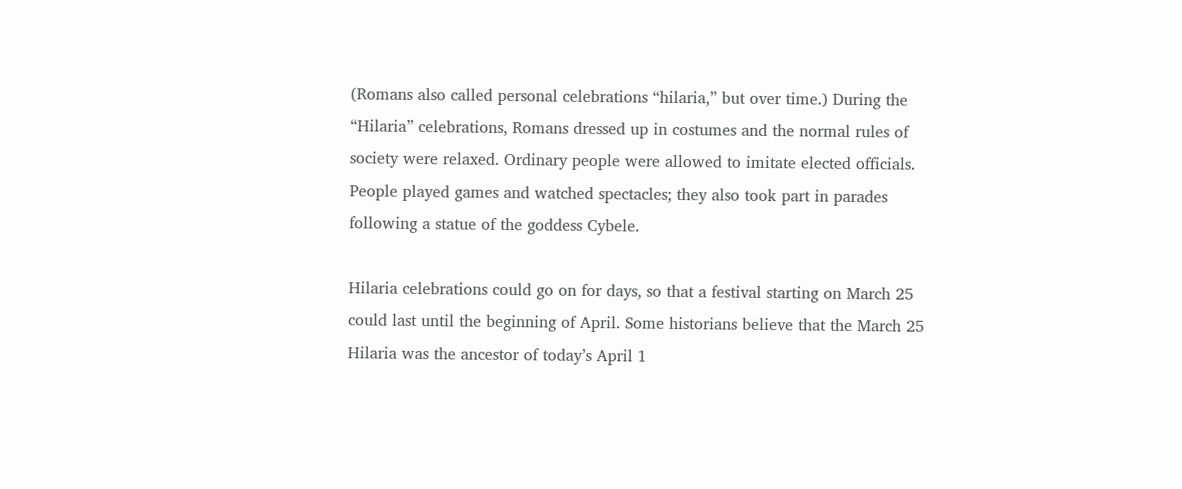(Romans also called personal celebrations “hilaria,” but over time.) During the “Hilaria” celebrations, Romans dressed up in costumes and the normal rules of society were relaxed. Ordinary people were allowed to imitate elected officials. People played games and watched spectacles; they also took part in parades following a statue of the goddess Cybele.

Hilaria celebrations could go on for days, so that a festival starting on March 25 could last until the beginning of April. Some historians believe that the March 25 Hilaria was the ancestor of today’s April 1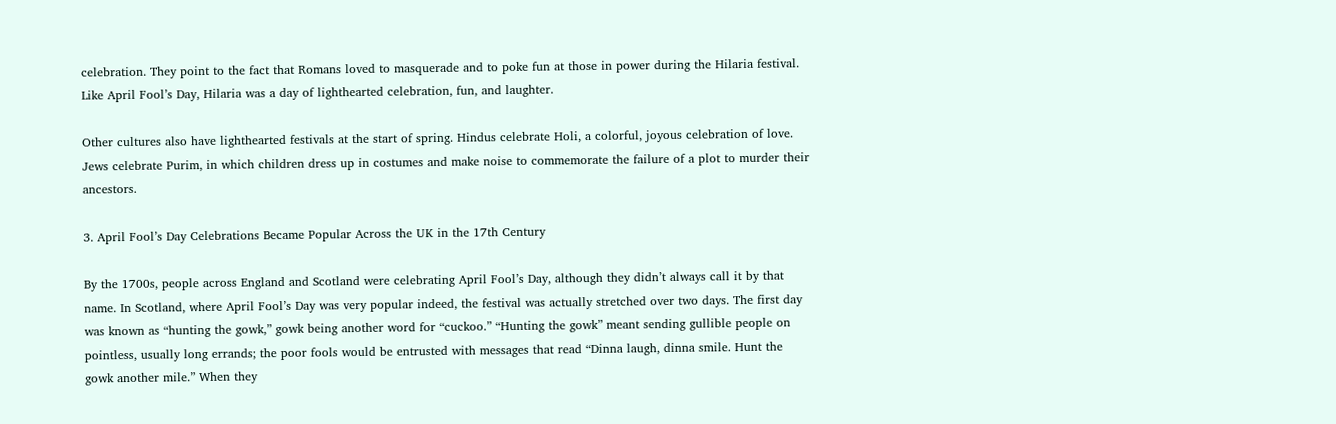celebration. They point to the fact that Romans loved to masquerade and to poke fun at those in power during the Hilaria festival. Like April Fool’s Day, Hilaria was a day of lighthearted celebration, fun, and laughter.

Other cultures also have lighthearted festivals at the start of spring. Hindus celebrate Holi, a colorful, joyous celebration of love. Jews celebrate Purim, in which children dress up in costumes and make noise to commemorate the failure of a plot to murder their ancestors.

3. April Fool’s Day Celebrations Became Popular Across the UK in the 17th Century

By the 1700s, people across England and Scotland were celebrating April Fool’s Day, although they didn’t always call it by that name. In Scotland, where April Fool’s Day was very popular indeed, the festival was actually stretched over two days. The first day was known as “hunting the gowk,” gowk being another word for “cuckoo.” “Hunting the gowk” meant sending gullible people on pointless, usually long errands; the poor fools would be entrusted with messages that read “Dinna laugh, dinna smile. Hunt the gowk another mile.” When they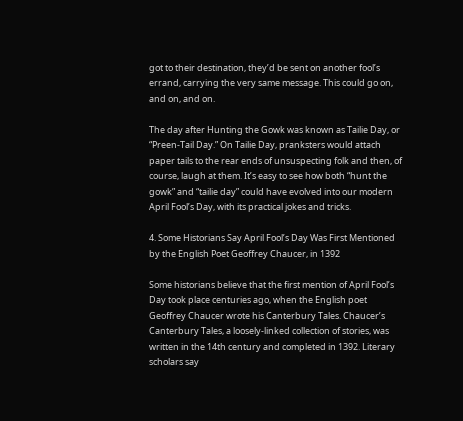got to their destination, they’d be sent on another fool’s errand, carrying the very same message. This could go on, and on, and on.

The day after Hunting the Gowk was known as Tailie Day, or “Preen-Tail Day.” On Tailie Day, pranksters would attach paper tails to the rear ends of unsuspecting folk and then, of course, laugh at them. It’s easy to see how both “hunt the gowk” and “tailie day” could have evolved into our modern April Fool’s Day, with its practical jokes and tricks.

4. Some Historians Say April Fool’s Day Was First Mentioned by the English Poet Geoffrey Chaucer, in 1392

Some historians believe that the first mention of April Fool’s Day took place centuries ago, when the English poet Geoffrey Chaucer wrote his Canterbury Tales. Chaucer’s Canterbury Tales, a loosely-linked collection of stories, was written in the 14th century and completed in 1392. Literary scholars say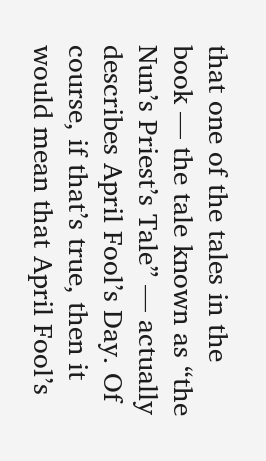that one of the tales in the book — the tale known as “the Nun’s Priest’s Tale” — actually describes April Fool’s Day. Of course, if that’s true, then it would mean that April Fool’s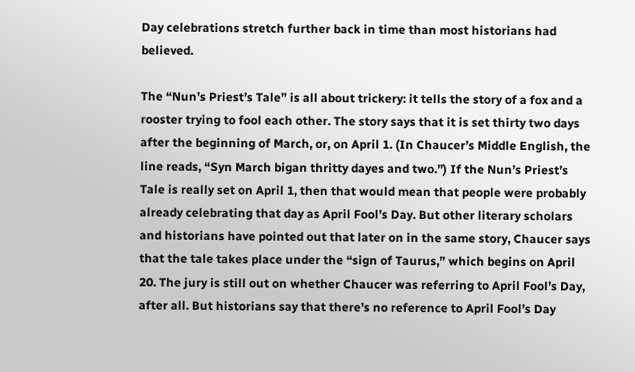Day celebrations stretch further back in time than most historians had believed.

The “Nun’s Priest’s Tale” is all about trickery: it tells the story of a fox and a rooster trying to fool each other. The story says that it is set thirty two days after the beginning of March, or, on April 1. (In Chaucer’s Middle English, the line reads, “Syn March bigan thritty dayes and two.”) If the Nun’s Priest’s Tale is really set on April 1, then that would mean that people were probably already celebrating that day as April Fool’s Day. But other literary scholars and historians have pointed out that later on in the same story, Chaucer says that the tale takes place under the “sign of Taurus,” which begins on April 20. The jury is still out on whether Chaucer was referring to April Fool’s Day, after all. But historians say that there’s no reference to April Fool’s Day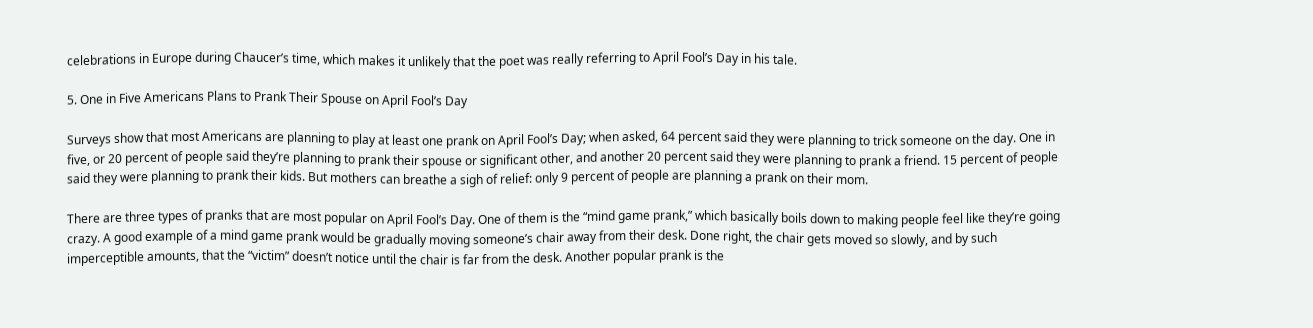celebrations in Europe during Chaucer’s time, which makes it unlikely that the poet was really referring to April Fool’s Day in his tale.

5. One in Five Americans Plans to Prank Their Spouse on April Fool’s Day

Surveys show that most Americans are planning to play at least one prank on April Fool’s Day; when asked, 64 percent said they were planning to trick someone on the day. One in five, or 20 percent of people said they’re planning to prank their spouse or significant other, and another 20 percent said they were planning to prank a friend. 15 percent of people said they were planning to prank their kids. But mothers can breathe a sigh of relief: only 9 percent of people are planning a prank on their mom.

There are three types of pranks that are most popular on April Fool’s Day. One of them is the “mind game prank,” which basically boils down to making people feel like they’re going crazy. A good example of a mind game prank would be gradually moving someone’s chair away from their desk. Done right, the chair gets moved so slowly, and by such imperceptible amounts, that the “victim” doesn’t notice until the chair is far from the desk. Another popular prank is the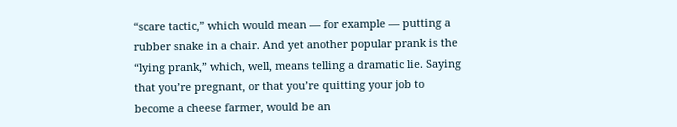“scare tactic,” which would mean — for example — putting a rubber snake in a chair. And yet another popular prank is the “lying prank,” which, well, means telling a dramatic lie. Saying that you’re pregnant, or that you’re quitting your job to become a cheese farmer, would be an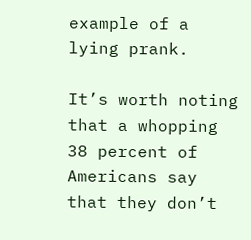example of a lying prank.

It’s worth noting that a whopping 38 percent of Americans say that they don’t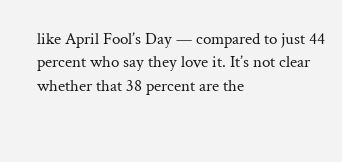like April Fool’s Day — compared to just 44 percent who say they love it. It’s not clear whether that 38 percent are the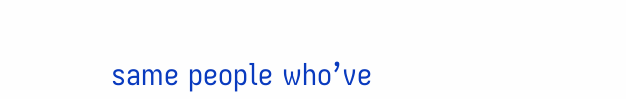same people who’ve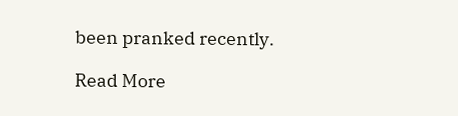been pranked recently.

Read More